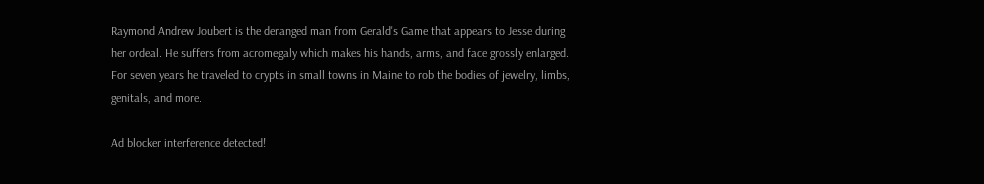Raymond Andrew Joubert is the deranged man from Gerald's Game that appears to Jesse during her ordeal. He suffers from acromegaly which makes his hands, arms, and face grossly enlarged. For seven years he traveled to crypts in small towns in Maine to rob the bodies of jewelry, limbs, genitals, and more.

Ad blocker interference detected!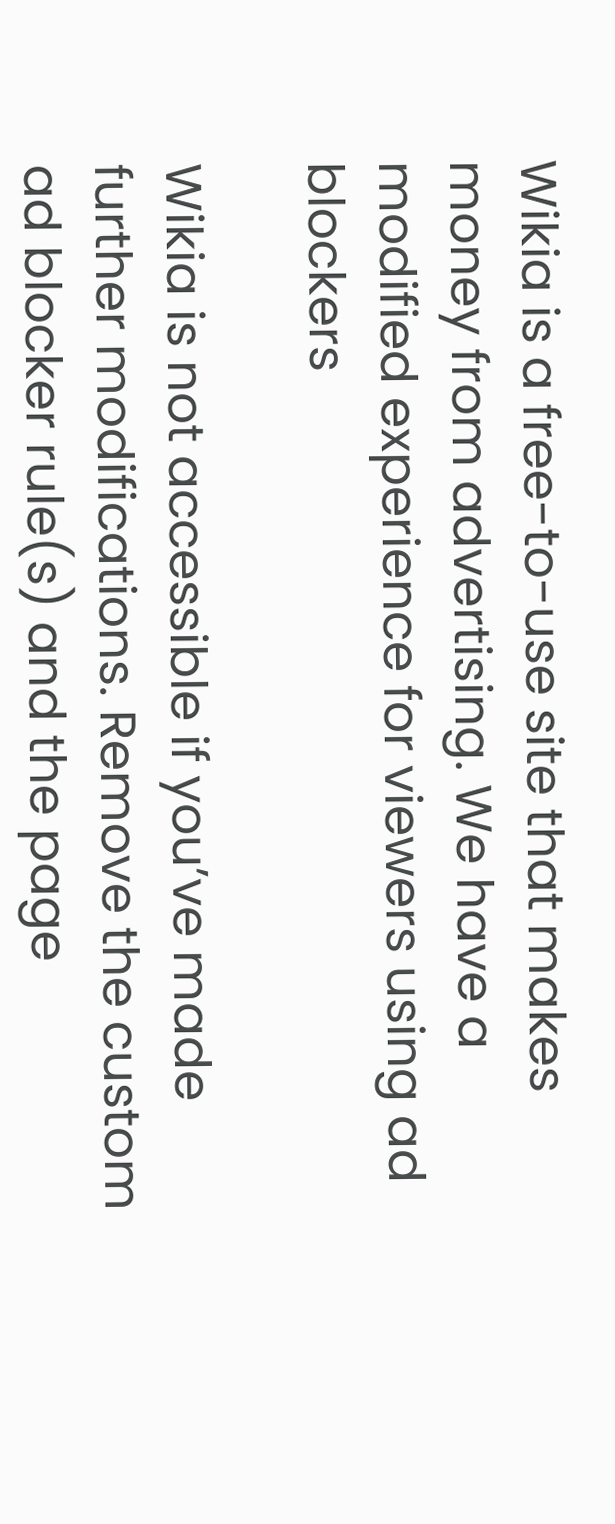Wikia is a free-to-use site that makes money from advertising. We have a modified experience for viewers using ad blockers

Wikia is not accessible if you’ve made further modifications. Remove the custom ad blocker rule(s) and the page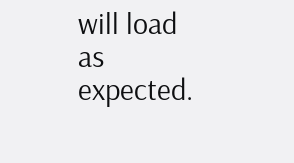will load as expected.